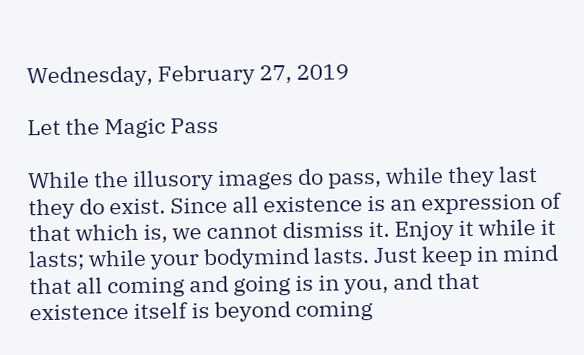Wednesday, February 27, 2019

Let the Magic Pass

While the illusory images do pass, while they last they do exist. Since all existence is an expression of that which is, we cannot dismiss it. Enjoy it while it lasts; while your bodymind lasts. Just keep in mind that all coming and going is in you, and that existence itself is beyond coming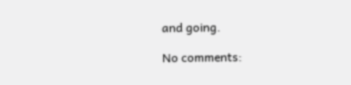and going.

No comments: